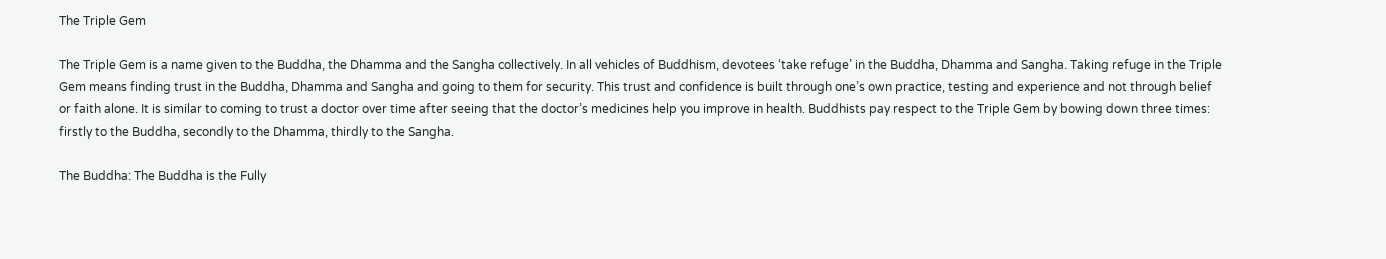The Triple Gem

The Triple Gem is a name given to the Buddha, the Dhamma and the Sangha collectively. In all vehicles of Buddhism, devotees ‘take refuge’ in the Buddha, Dhamma and Sangha. Taking refuge in the Triple Gem means finding trust in the Buddha, Dhamma and Sangha and going to them for security. This trust and confidence is built through one’s own practice, testing and experience and not through belief or faith alone. It is similar to coming to trust a doctor over time after seeing that the doctor’s medicines help you improve in health. Buddhists pay respect to the Triple Gem by bowing down three times: firstly to the Buddha, secondly to the Dhamma, thirdly to the Sangha.

The Buddha: The Buddha is the Fully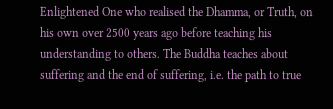Enlightened One who realised the Dhamma, or Truth, on his own over 2500 years ago before teaching his understanding to others. The Buddha teaches about suffering and the end of suffering, i.e. the path to true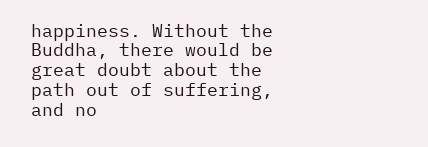happiness. Without the Buddha, there would be great doubt about the path out of suffering, and no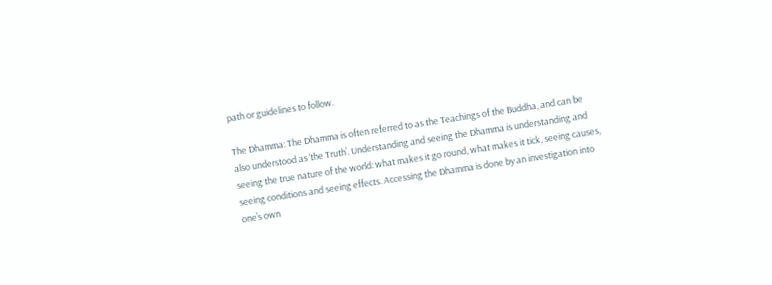path or guidelines to follow.

The Dhamma: The Dhamma is often referred to as the Teachings of the Buddha, and can be also understood as ‘the Truth’. Understanding and seeing the Dhamma is understanding and seeing the true nature of the world: what makes it go round, what makes it tick, seeing causes, seeing conditions and seeing effects. Accessing the Dhamma is done by an investigation into one’s own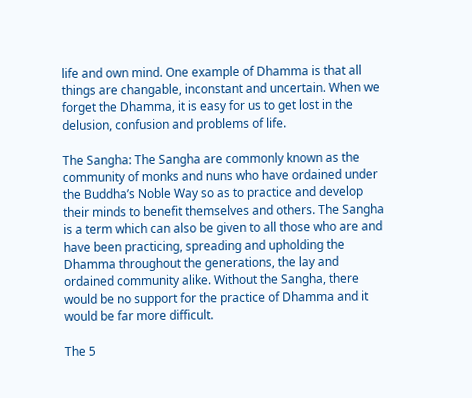life and own mind. One example of Dhamma is that all things are changable, inconstant and uncertain. When we forget the Dhamma, it is easy for us to get lost in the delusion, confusion and problems of life.

The Sangha: The Sangha are commonly known as the community of monks and nuns who have ordained under the Buddha’s Noble Way so as to practice and develop their minds to benefit themselves and others. The Sangha is a term which can also be given to all those who are and have been practicing, spreading and upholding the Dhamma throughout the generations, the lay and ordained community alike. Without the Sangha, there would be no support for the practice of Dhamma and it would be far more difficult.

The 5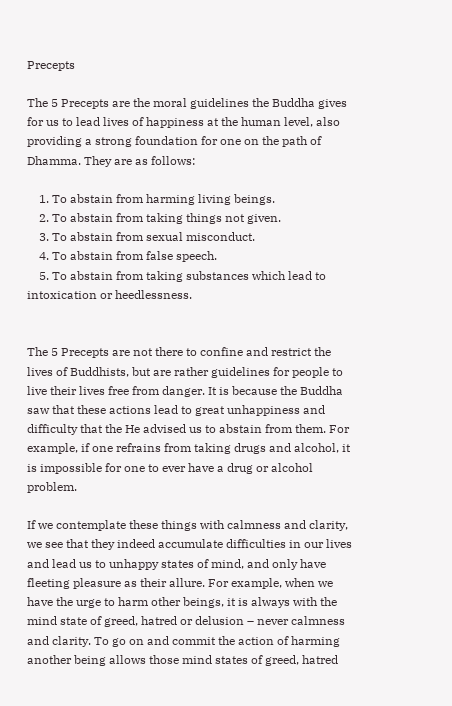Precepts

The 5 Precepts are the moral guidelines the Buddha gives for us to lead lives of happiness at the human level, also providing a strong foundation for one on the path of Dhamma. They are as follows:

    1. To abstain from harming living beings.
    2. To abstain from taking things not given.
    3. To abstain from sexual misconduct.
    4. To abstain from false speech.
    5. To abstain from taking substances which lead to intoxication or heedlessness.


The 5 Precepts are not there to confine and restrict the lives of Buddhists, but are rather guidelines for people to live their lives free from danger. It is because the Buddha saw that these actions lead to great unhappiness and difficulty that the He advised us to abstain from them. For example, if one refrains from taking drugs and alcohol, it is impossible for one to ever have a drug or alcohol problem.

If we contemplate these things with calmness and clarity, we see that they indeed accumulate difficulties in our lives and lead us to unhappy states of mind, and only have fleeting pleasure as their allure. For example, when we have the urge to harm other beings, it is always with the mind state of greed, hatred or delusion – never calmness and clarity. To go on and commit the action of harming another being allows those mind states of greed, hatred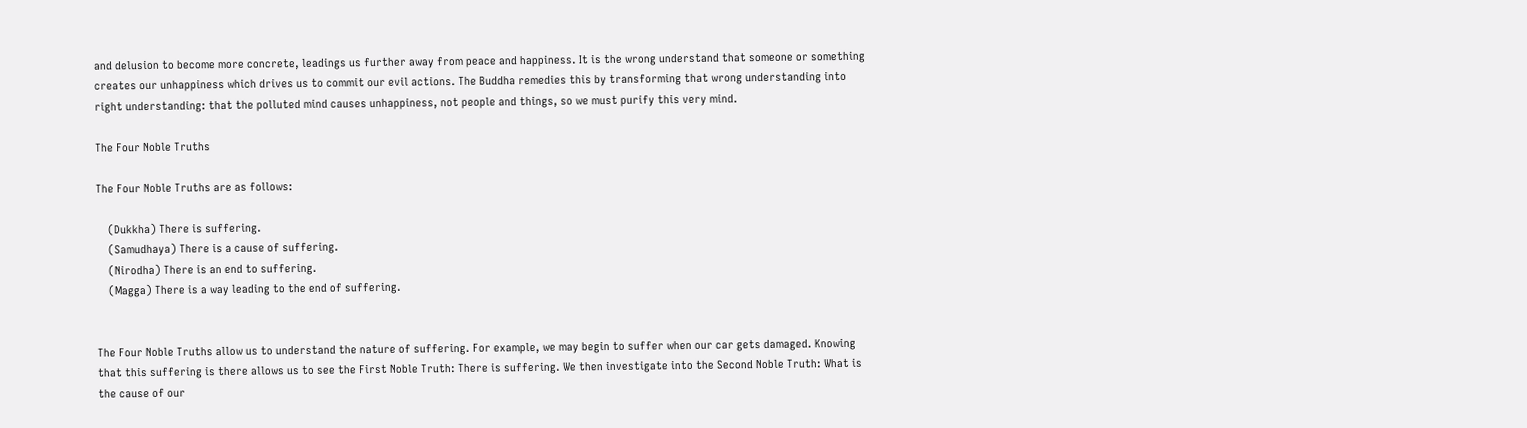and delusion to become more concrete, leadings us further away from peace and happiness. It is the wrong understand that someone or something creates our unhappiness which drives us to commit our evil actions. The Buddha remedies this by transforming that wrong understanding into right understanding: that the polluted mind causes unhappiness, not people and things, so we must purify this very mind.

The Four Noble Truths

The Four Noble Truths are as follows:

    (Dukkha) There is suffering.
    (Samudhaya) There is a cause of suffering.
    (Nirodha) There is an end to suffering.
    (Magga) There is a way leading to the end of suffering.


The Four Noble Truths allow us to understand the nature of suffering. For example, we may begin to suffer when our car gets damaged. Knowing that this suffering is there allows us to see the First Noble Truth: There is suffering. We then investigate into the Second Noble Truth: What is the cause of our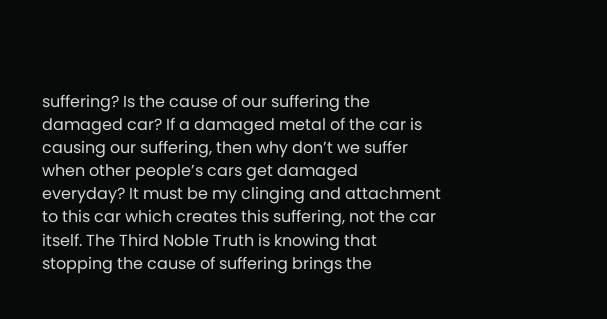suffering? Is the cause of our suffering the damaged car? If a damaged metal of the car is causing our suffering, then why don’t we suffer when other people’s cars get damaged everyday? It must be my clinging and attachment to this car which creates this suffering, not the car itself. The Third Noble Truth is knowing that stopping the cause of suffering brings the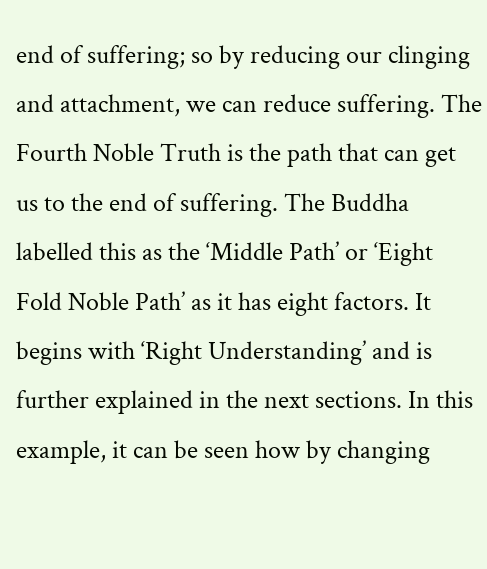end of suffering; so by reducing our clinging and attachment, we can reduce suffering. The Fourth Noble Truth is the path that can get us to the end of suffering. The Buddha labelled this as the ‘Middle Path’ or ‘Eight Fold Noble Path’ as it has eight factors. It begins with ‘Right Understanding’ and is further explained in the next sections. In this example, it can be seen how by changing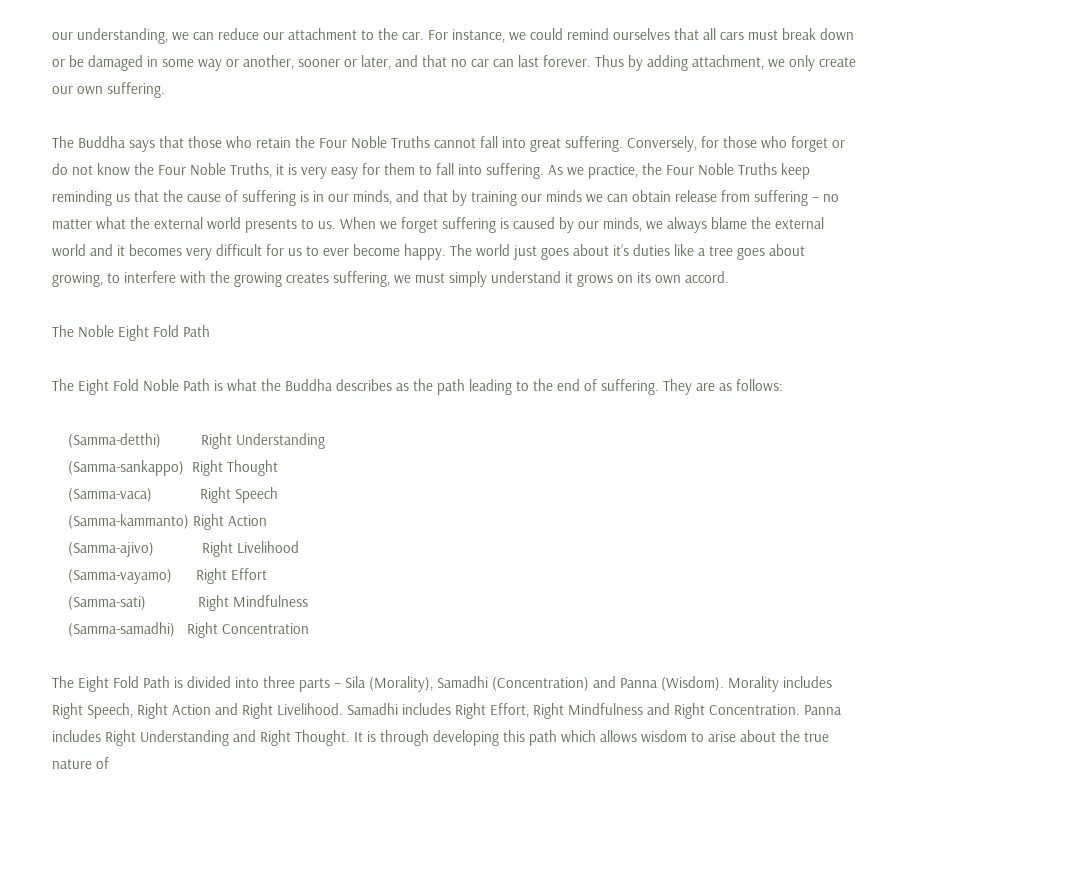our understanding, we can reduce our attachment to the car. For instance, we could remind ourselves that all cars must break down or be damaged in some way or another, sooner or later, and that no car can last forever. Thus by adding attachment, we only create our own suffering.

The Buddha says that those who retain the Four Noble Truths cannot fall into great suffering. Conversely, for those who forget or do not know the Four Noble Truths, it is very easy for them to fall into suffering. As we practice, the Four Noble Truths keep reminding us that the cause of suffering is in our minds, and that by training our minds we can obtain release from suffering – no matter what the external world presents to us. When we forget suffering is caused by our minds, we always blame the external world and it becomes very difficult for us to ever become happy. The world just goes about it’s duties like a tree goes about growing, to interfere with the growing creates suffering, we must simply understand it grows on its own accord.

The Noble Eight Fold Path

The Eight Fold Noble Path is what the Buddha describes as the path leading to the end of suffering. They are as follows:

    (Samma-detthi)          Right Understanding
    (Samma-sankappo)  Right Thought
    (Samma-vaca)            Right Speech
    (Samma-kammanto) Right Action
    (Samma-ajivo)            Right Livelihood
    (Samma-vayamo)      Right Effort
    (Samma-sati)             Right Mindfulness
    (Samma-samadhi)   Right Concentration

The Eight Fold Path is divided into three parts – Sila (Morality), Samadhi (Concentration) and Panna (Wisdom). Morality includes Right Speech, Right Action and Right Livelihood. Samadhi includes Right Effort, Right Mindfulness and Right Concentration. Panna includes Right Understanding and Right Thought. It is through developing this path which allows wisdom to arise about the true nature of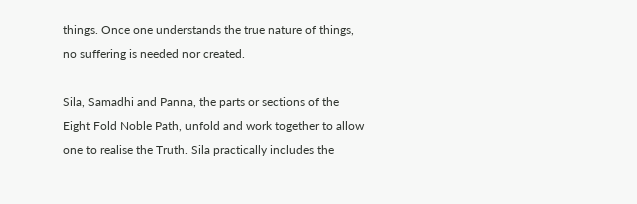things. Once one understands the true nature of things, no suffering is needed nor created.

Sila, Samadhi and Panna, the parts or sections of the Eight Fold Noble Path, unfold and work together to allow one to realise the Truth. Sila practically includes the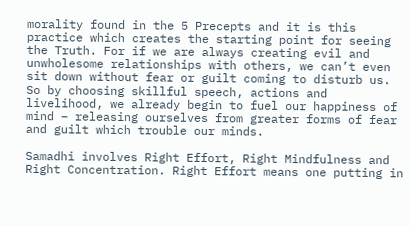morality found in the 5 Precepts and it is this practice which creates the starting point for seeing the Truth. For if we are always creating evil and unwholesome relationships with others, we can’t even sit down without fear or guilt coming to disturb us. So by choosing skillful speech, actions and livelihood, we already begin to fuel our happiness of mind – releasing ourselves from greater forms of fear and guilt which trouble our minds.

Samadhi involves Right Effort, Right Mindfulness and Right Concentration. Right Effort means one putting in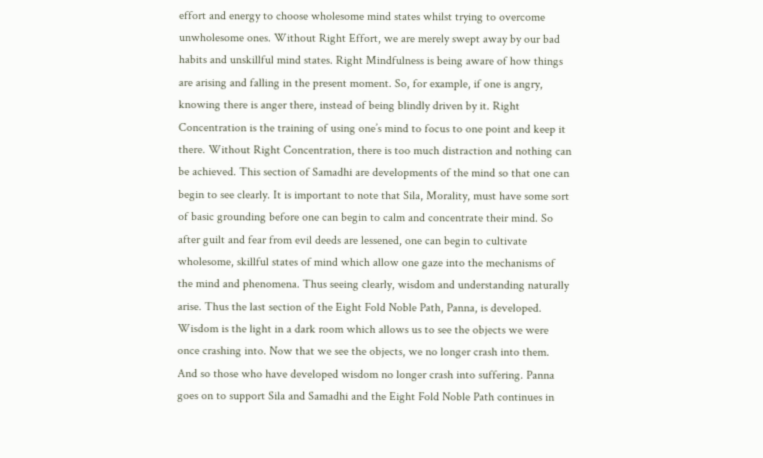effort and energy to choose wholesome mind states whilst trying to overcome unwholesome ones. Without Right Effort, we are merely swept away by our bad habits and unskillful mind states. Right Mindfulness is being aware of how things are arising and falling in the present moment. So, for example, if one is angry, knowing there is anger there, instead of being blindly driven by it. Right Concentration is the training of using one’s mind to focus to one point and keep it there. Without Right Concentration, there is too much distraction and nothing can be achieved. This section of Samadhi are developments of the mind so that one can begin to see clearly. It is important to note that Sila, Morality, must have some sort of basic grounding before one can begin to calm and concentrate their mind. So after guilt and fear from evil deeds are lessened, one can begin to cultivate wholesome, skillful states of mind which allow one gaze into the mechanisms of the mind and phenomena. Thus seeing clearly, wisdom and understanding naturally arise. Thus the last section of the Eight Fold Noble Path, Panna, is developed. Wisdom is the light in a dark room which allows us to see the objects we were once crashing into. Now that we see the objects, we no longer crash into them. And so those who have developed wisdom no longer crash into suffering. Panna goes on to support Sila and Samadhi and the Eight Fold Noble Path continues in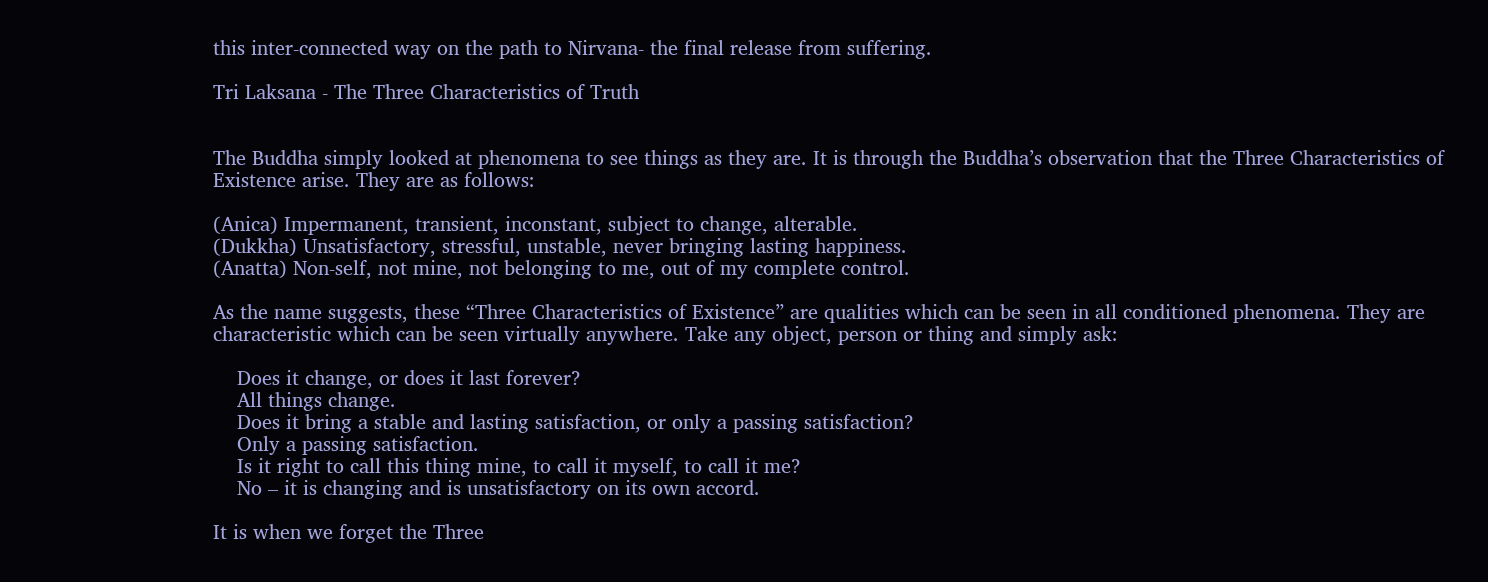this inter-connected way on the path to Nirvana- the final release from suffering.

Tri Laksana - The Three Characteristics of Truth


The Buddha simply looked at phenomena to see things as they are. It is through the Buddha’s observation that the Three Characteristics of Existence arise. They are as follows:

(Anica) Impermanent, transient, inconstant, subject to change, alterable.
(Dukkha) Unsatisfactory, stressful, unstable, never bringing lasting happiness.
(Anatta) Non-self, not mine, not belonging to me, out of my complete control.

As the name suggests, these “Three Characteristics of Existence” are qualities which can be seen in all conditioned phenomena. They are characteristic which can be seen virtually anywhere. Take any object, person or thing and simply ask:

    Does it change, or does it last forever?
    All things change.
    Does it bring a stable and lasting satisfaction, or only a passing satisfaction?
    Only a passing satisfaction.
    Is it right to call this thing mine, to call it myself, to call it me?
    No – it is changing and is unsatisfactory on its own accord.

It is when we forget the Three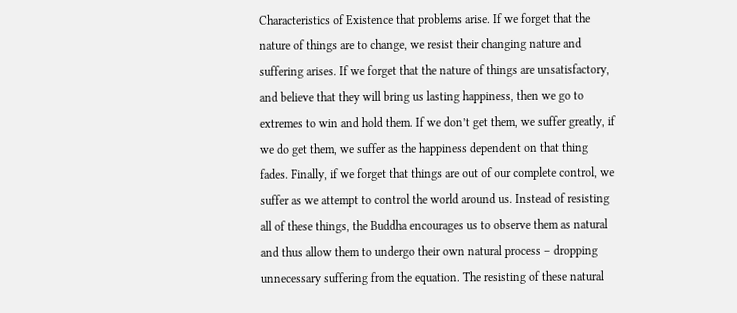Characteristics of Existence that problems arise. If we forget that the nature of things are to change, we resist their changing nature and suffering arises. If we forget that the nature of things are unsatisfactory, and believe that they will bring us lasting happiness, then we go to extremes to win and hold them. If we don’t get them, we suffer greatly, if we do get them, we suffer as the happiness dependent on that thing fades. Finally, if we forget that things are out of our complete control, we suffer as we attempt to control the world around us. Instead of resisting all of these things, the Buddha encourages us to observe them as natural and thus allow them to undergo their own natural process – dropping unnecessary suffering from the equation. The resisting of these natural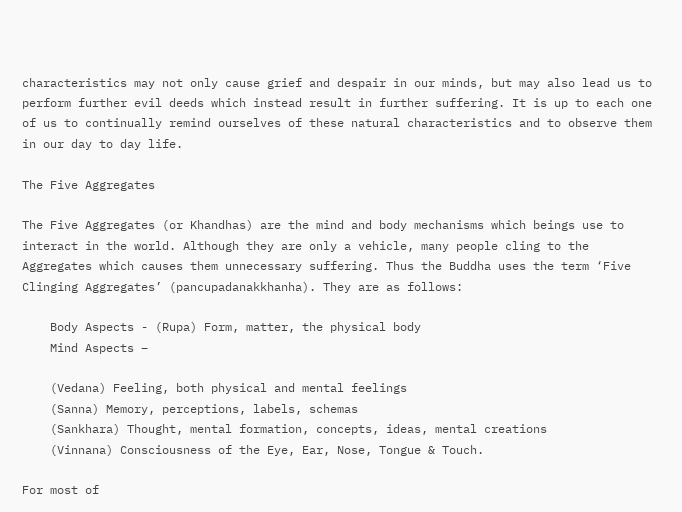characteristics may not only cause grief and despair in our minds, but may also lead us to perform further evil deeds which instead result in further suffering. It is up to each one of us to continually remind ourselves of these natural characteristics and to observe them in our day to day life.

The Five Aggregates

The Five Aggregates (or Khandhas) are the mind and body mechanisms which beings use to interact in the world. Although they are only a vehicle, many people cling to the Aggregates which causes them unnecessary suffering. Thus the Buddha uses the term ‘Five Clinging Aggregates’ (pancupadanakkhanha). They are as follows:

    Body Aspects - (Rupa) Form, matter, the physical body
    Mind Aspects –

    (Vedana) Feeling, both physical and mental feelings
    (Sanna) Memory, perceptions, labels, schemas
    (Sankhara) Thought, mental formation, concepts, ideas, mental creations
    (Vinnana) Consciousness of the Eye, Ear, Nose, Tongue & Touch.

For most of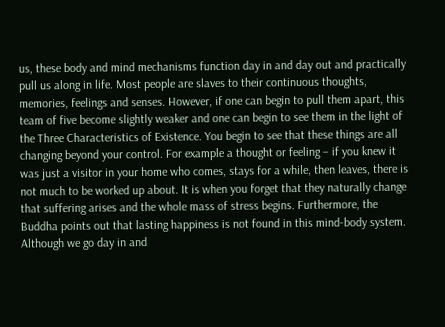us, these body and mind mechanisms function day in and day out and practically pull us along in life. Most people are slaves to their continuous thoughts, memories, feelings and senses. However, if one can begin to pull them apart, this team of five become slightly weaker and one can begin to see them in the light of the Three Characteristics of Existence. You begin to see that these things are all changing beyond your control. For example a thought or feeling – if you knew it was just a visitor in your home who comes, stays for a while, then leaves, there is not much to be worked up about. It is when you forget that they naturally change that suffering arises and the whole mass of stress begins. Furthermore, the Buddha points out that lasting happiness is not found in this mind-body system. Although we go day in and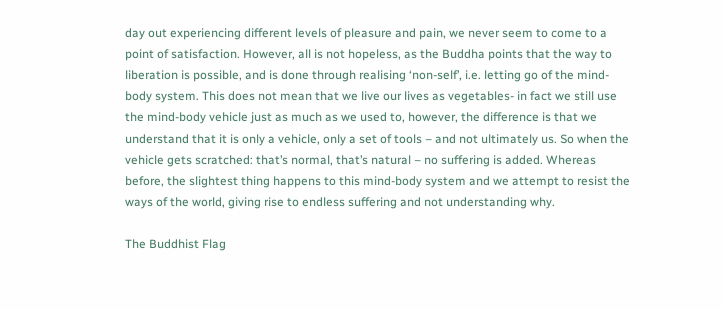day out experiencing different levels of pleasure and pain, we never seem to come to a point of satisfaction. However, all is not hopeless, as the Buddha points that the way to liberation is possible, and is done through realising ‘non-self’, i.e. letting go of the mind-body system. This does not mean that we live our lives as vegetables- in fact we still use the mind-body vehicle just as much as we used to, however, the difference is that we understand that it is only a vehicle, only a set of tools – and not ultimately us. So when the vehicle gets scratched: that’s normal, that’s natural – no suffering is added. Whereas before, the slightest thing happens to this mind-body system and we attempt to resist the ways of the world, giving rise to endless suffering and not understanding why.

The Buddhist Flag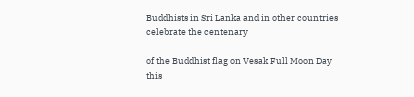Buddhists in Sri Lanka and in other countries celebrate the centenary

of the Buddhist flag on Vesak Full Moon Day this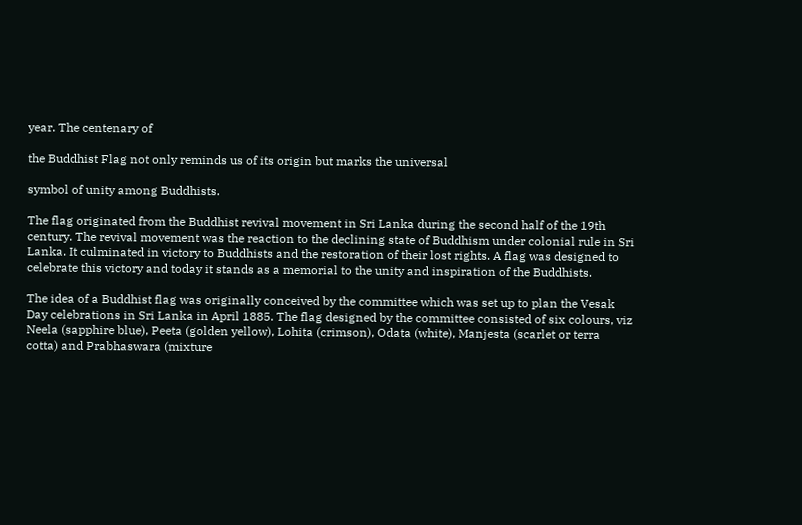year. The centenary of

the Buddhist Flag not only reminds us of its origin but marks the universal

symbol of unity among Buddhists.

The flag originated from the Buddhist revival movement in Sri Lanka during the second half of the 19th century. The revival movement was the reaction to the declining state of Buddhism under colonial rule in Sri Lanka. It culminated in victory to Buddhists and the restoration of their lost rights. A flag was designed to celebrate this victory and today it stands as a memorial to the unity and inspiration of the Buddhists.

The idea of a Buddhist flag was originally conceived by the committee which was set up to plan the Vesak Day celebrations in Sri Lanka in April 1885. The flag designed by the committee consisted of six colours, viz Neela (sapphire blue), Peeta (golden yellow), Lohita (crimson), Odata (white), Manjesta (scarlet or terra cotta) and Prabhaswara (mixture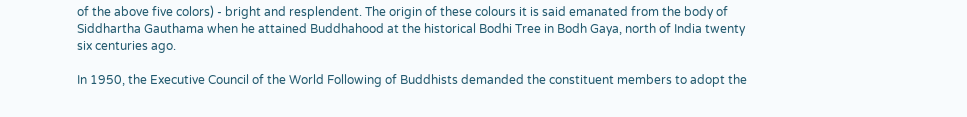of the above five colors) - bright and resplendent. The origin of these colours it is said emanated from the body of Siddhartha Gauthama when he attained Buddhahood at the historical Bodhi Tree in Bodh Gaya, north of India twenty six centuries ago.

In 1950, the Executive Council of the World Following of Buddhists demanded the constituent members to adopt the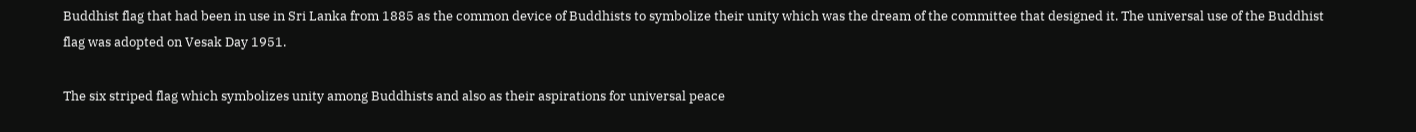Buddhist flag that had been in use in Sri Lanka from 1885 as the common device of Buddhists to symbolize their unity which was the dream of the committee that designed it. The universal use of the Buddhist flag was adopted on Vesak Day 1951.

The six striped flag which symbolizes unity among Buddhists and also as their aspirations for universal peace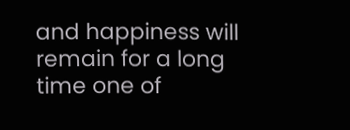and happiness will remain for a long time one of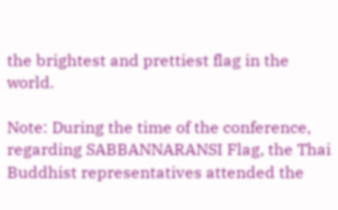the brightest and prettiest flag in the world.

Note: During the time of the conference, regarding SABBANNARANSI Flag, the Thai Buddhist representatives attended the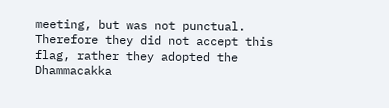meeting, but was not punctual. Therefore they did not accept this flag, rather they adopted the Dhammacakka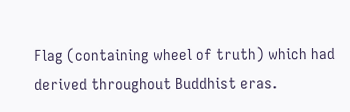Flag (containing wheel of truth) which had derived throughout Buddhist eras.